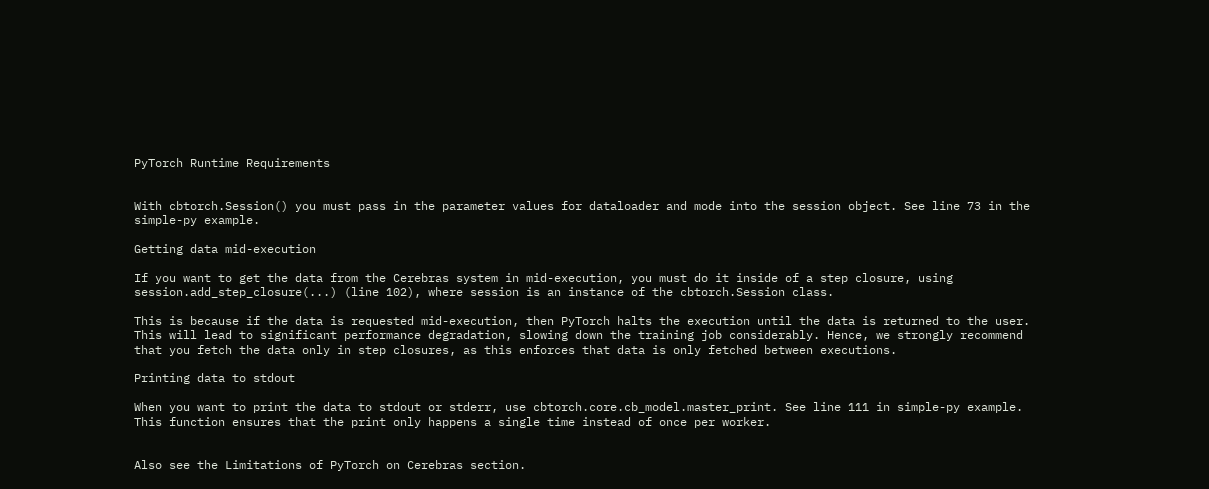PyTorch Runtime Requirements


With cbtorch.Session() you must pass in the parameter values for dataloader and mode into the session object. See line 73 in the simple-py example.

Getting data mid-execution

If you want to get the data from the Cerebras system in mid-execution, you must do it inside of a step closure, using session.add_step_closure(...) (line 102), where session is an instance of the cbtorch.Session class.

This is because if the data is requested mid-execution, then PyTorch halts the execution until the data is returned to the user. This will lead to significant performance degradation, slowing down the training job considerably. Hence, we strongly recommend that you fetch the data only in step closures, as this enforces that data is only fetched between executions.

Printing data to stdout

When you want to print the data to stdout or stderr, use cbtorch.core.cb_model.master_print. See line 111 in simple-py example. This function ensures that the print only happens a single time instead of once per worker.


Also see the Limitations of PyTorch on Cerebras section.